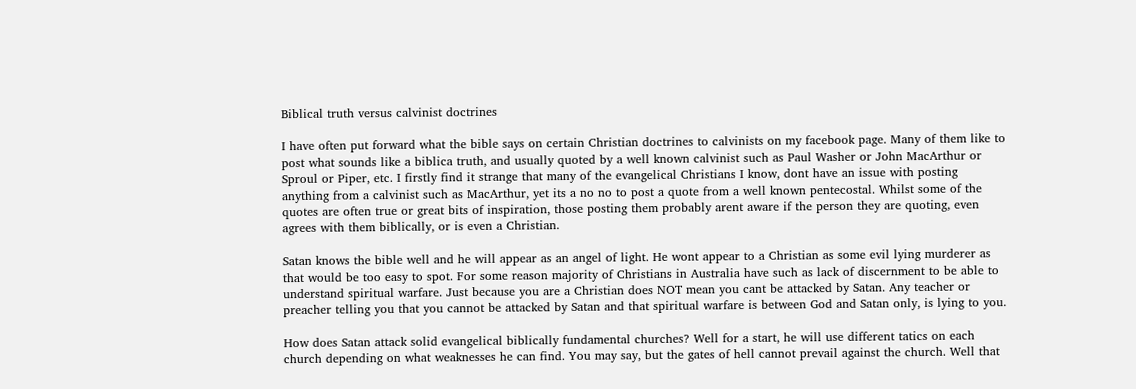Biblical truth versus calvinist doctrines

I have often put forward what the bible says on certain Christian doctrines to calvinists on my facebook page. Many of them like to post what sounds like a biblica truth, and usually quoted by a well known calvinist such as Paul Washer or John MacArthur or Sproul or Piper, etc. I firstly find it strange that many of the evangelical Christians I know, dont have an issue with posting anything from a calvinist such as MacArthur, yet its a no no to post a quote from a well known pentecostal. Whilst some of the quotes are often true or great bits of inspiration, those posting them probably arent aware if the person they are quoting, even agrees with them biblically, or is even a Christian.

Satan knows the bible well and he will appear as an angel of light. He wont appear to a Christian as some evil lying murderer as that would be too easy to spot. For some reason majority of Christians in Australia have such as lack of discernment to be able to understand spiritual warfare. Just because you are a Christian does NOT mean you cant be attacked by Satan. Any teacher or preacher telling you that you cannot be attacked by Satan and that spiritual warfare is between God and Satan only, is lying to you.

How does Satan attack solid evangelical biblically fundamental churches? Well for a start, he will use different tatics on each church depending on what weaknesses he can find. You may say, but the gates of hell cannot prevail against the church. Well that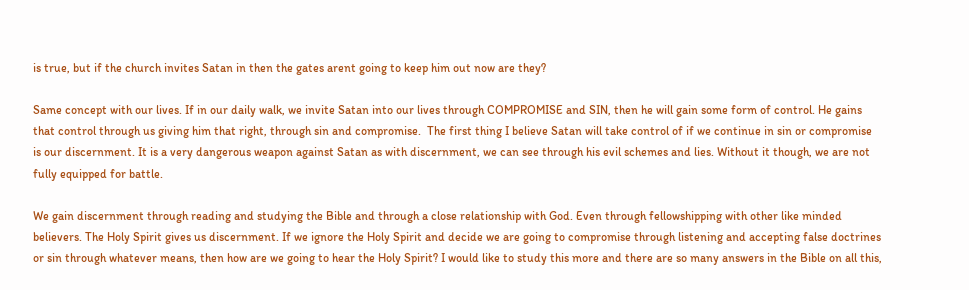is true, but if the church invites Satan in then the gates arent going to keep him out now are they?

Same concept with our lives. If in our daily walk, we invite Satan into our lives through COMPROMISE and SIN, then he will gain some form of control. He gains that control through us giving him that right, through sin and compromise.  The first thing I believe Satan will take control of if we continue in sin or compromise is our discernment. It is a very dangerous weapon against Satan as with discernment, we can see through his evil schemes and lies. Without it though, we are not fully equipped for battle.

We gain discernment through reading and studying the Bible and through a close relationship with God. Even through fellowshipping with other like minded believers. The Holy Spirit gives us discernment. If we ignore the Holy Spirit and decide we are going to compromise through listening and accepting false doctrines or sin through whatever means, then how are we going to hear the Holy Spirit? I would like to study this more and there are so many answers in the Bible on all this,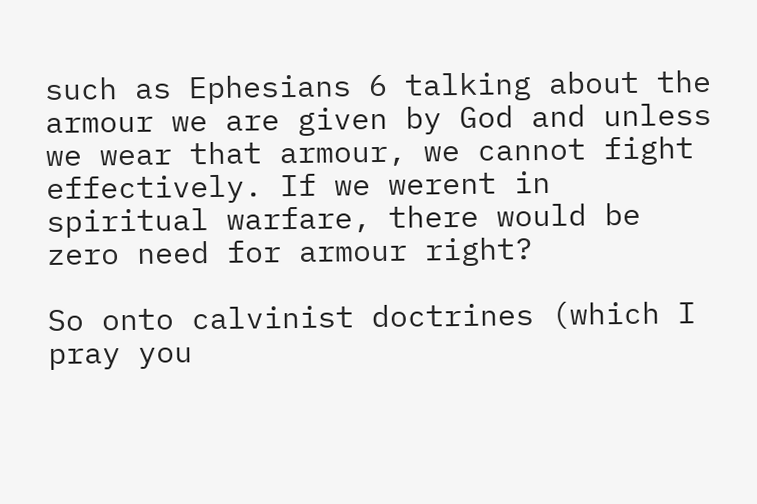such as Ephesians 6 talking about the armour we are given by God and unless we wear that armour, we cannot fight effectively. If we werent in spiritual warfare, there would be zero need for armour right?

So onto calvinist doctrines (which I pray you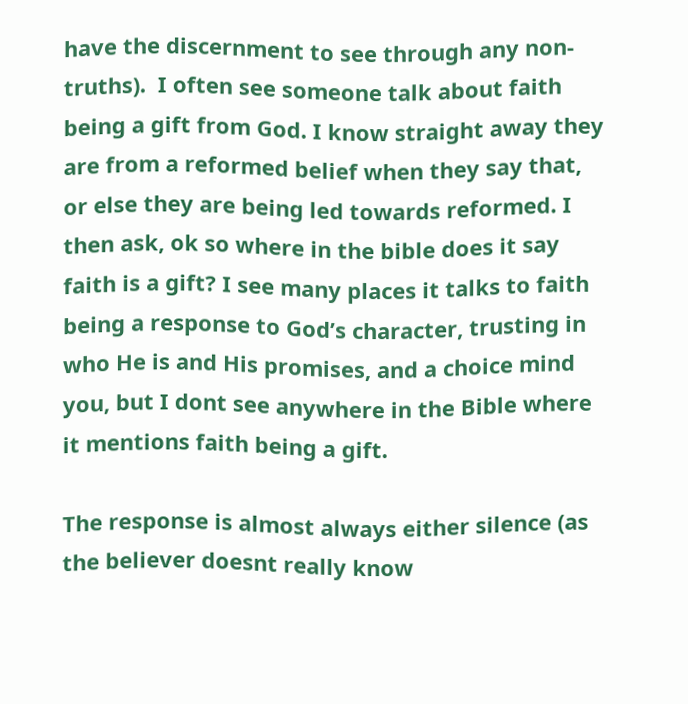have the discernment to see through any non-truths).  I often see someone talk about faith being a gift from God. I know straight away they are from a reformed belief when they say that, or else they are being led towards reformed. I then ask, ok so where in the bible does it say faith is a gift? I see many places it talks to faith being a response to God’s character, trusting in who He is and His promises, and a choice mind you, but I dont see anywhere in the Bible where it mentions faith being a gift.

The response is almost always either silence (as the believer doesnt really know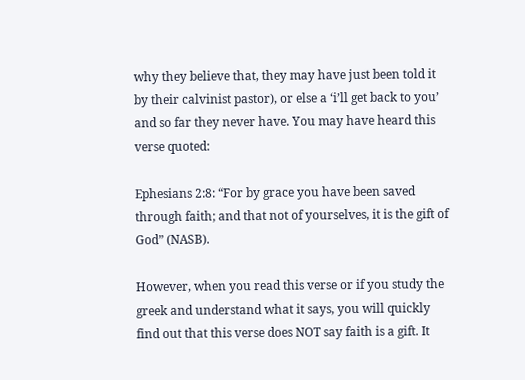why they believe that, they may have just been told it by their calvinist pastor), or else a ‘i’ll get back to you’ and so far they never have. You may have heard this verse quoted:

Ephesians 2:8: “For by grace you have been saved through faith; and that not of yourselves, it is the gift of God” (NASB).

However, when you read this verse or if you study the greek and understand what it says, you will quickly find out that this verse does NOT say faith is a gift. It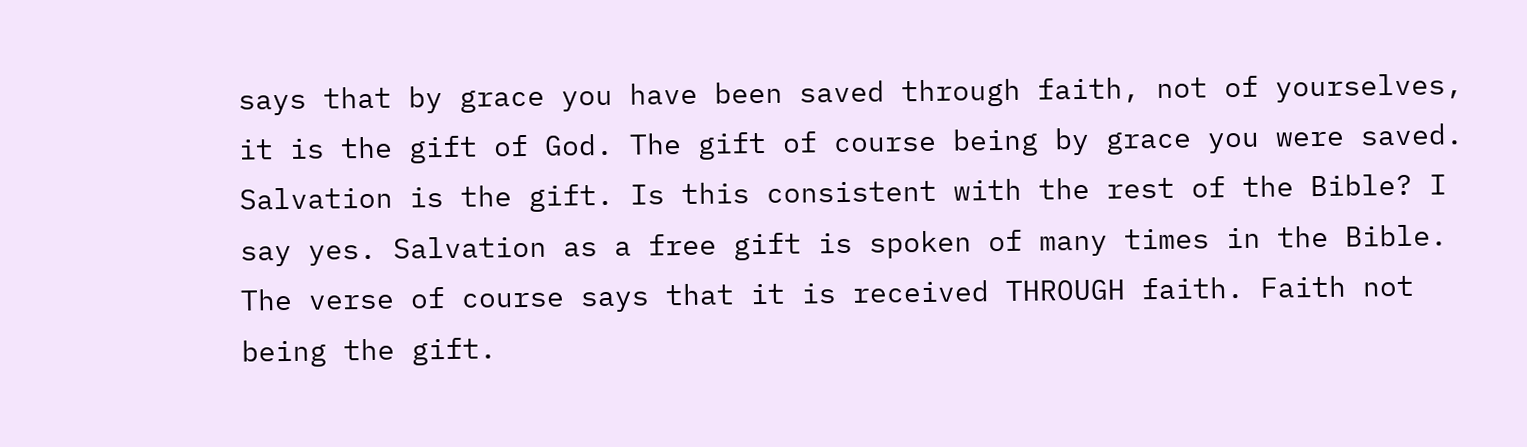says that by grace you have been saved through faith, not of yourselves, it is the gift of God. The gift of course being by grace you were saved. Salvation is the gift. Is this consistent with the rest of the Bible? I say yes. Salvation as a free gift is spoken of many times in the Bible. The verse of course says that it is received THROUGH faith. Faith not being the gift.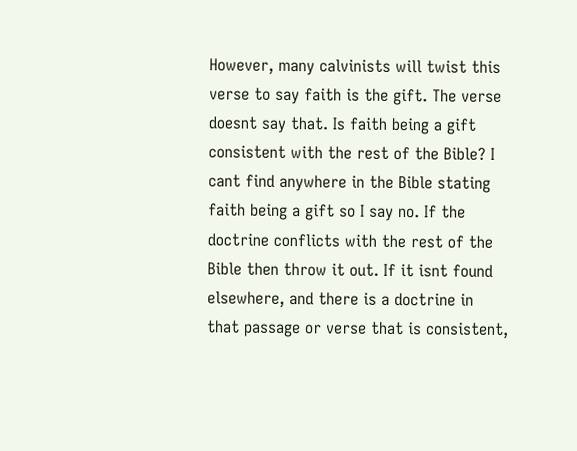However, many calvinists will twist this verse to say faith is the gift. The verse doesnt say that. Is faith being a gift consistent with the rest of the Bible? I cant find anywhere in the Bible stating faith being a gift so I say no. If the doctrine conflicts with the rest of the Bible then throw it out. If it isnt found elsewhere, and there is a doctrine in that passage or verse that is consistent,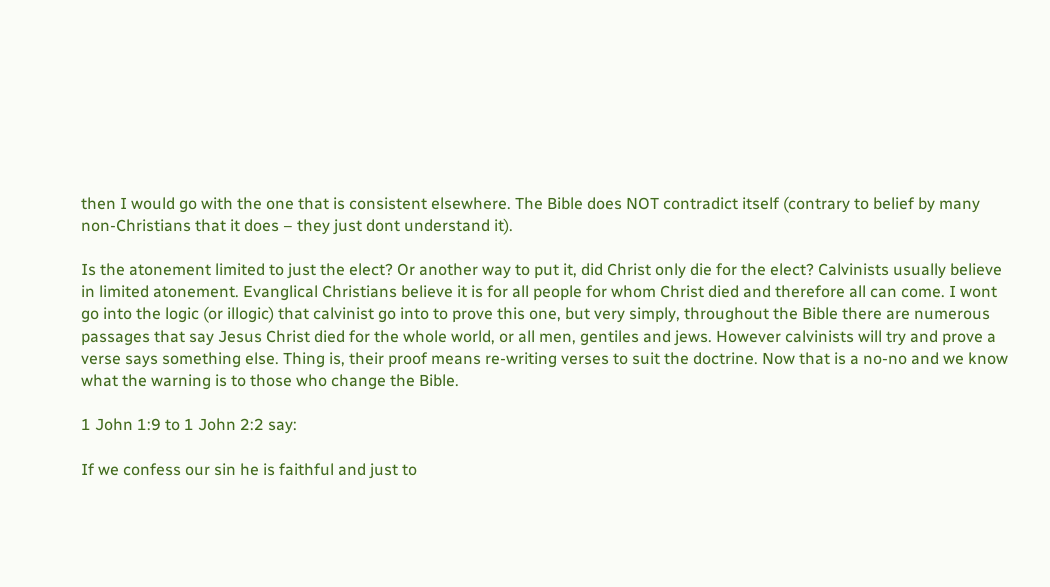then I would go with the one that is consistent elsewhere. The Bible does NOT contradict itself (contrary to belief by many non-Christians that it does – they just dont understand it).

Is the atonement limited to just the elect? Or another way to put it, did Christ only die for the elect? Calvinists usually believe in limited atonement. Evanglical Christians believe it is for all people for whom Christ died and therefore all can come. I wont go into the logic (or illogic) that calvinist go into to prove this one, but very simply, throughout the Bible there are numerous passages that say Jesus Christ died for the whole world, or all men, gentiles and jews. However calvinists will try and prove a verse says something else. Thing is, their proof means re-writing verses to suit the doctrine. Now that is a no-no and we know what the warning is to those who change the Bible.

1 John 1:9 to 1 John 2:2 say:

If we confess our sin he is faithful and just to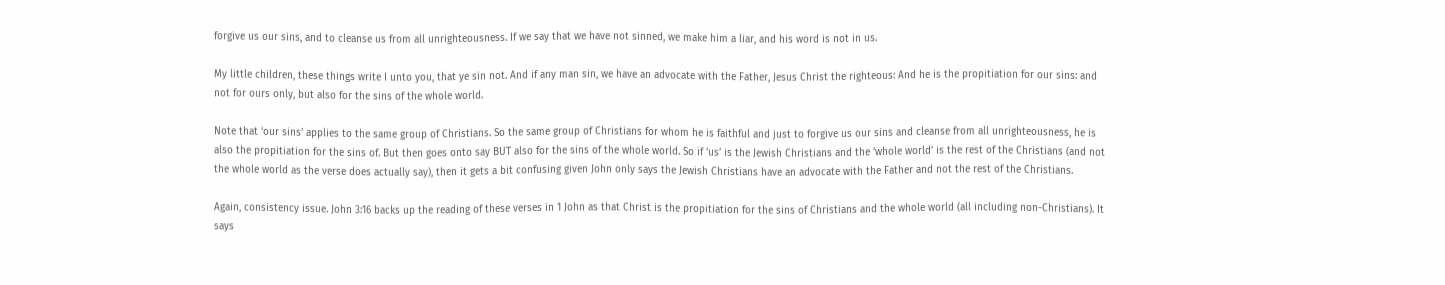forgive us our sins, and to cleanse us from all unrighteousness. If we say that we have not sinned, we make him a liar, and his word is not in us.

My little children, these things write I unto you, that ye sin not. And if any man sin, we have an advocate with the Father, Jesus Christ the righteous: And he is the propitiation for our sins: and not for ours only, but also for the sins of the whole world.

Note that ‘our sins’ applies to the same group of Christians. So the same group of Christians for whom he is faithful and just to forgive us our sins and cleanse from all unrighteousness, he is also the propitiation for the sins of. But then goes onto say BUT also for the sins of the whole world. So if ‘us’ is the Jewish Christians and the ‘whole world’ is the rest of the Christians (and not the whole world as the verse does actually say), then it gets a bit confusing given John only says the Jewish Christians have an advocate with the Father and not the rest of the Christians.

Again, consistency issue. John 3:16 backs up the reading of these verses in 1 John as that Christ is the propitiation for the sins of Christians and the whole world (all including non-Christians). It says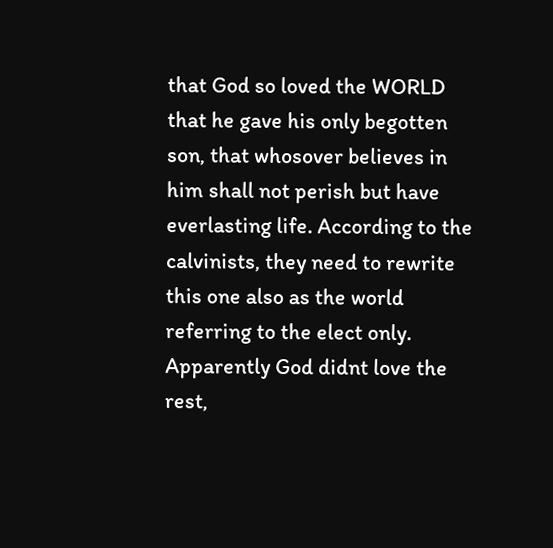that God so loved the WORLD that he gave his only begotten son, that whosover believes in him shall not perish but have everlasting life. According to the calvinists, they need to rewrite this one also as the world referring to the elect only. Apparently God didnt love the rest,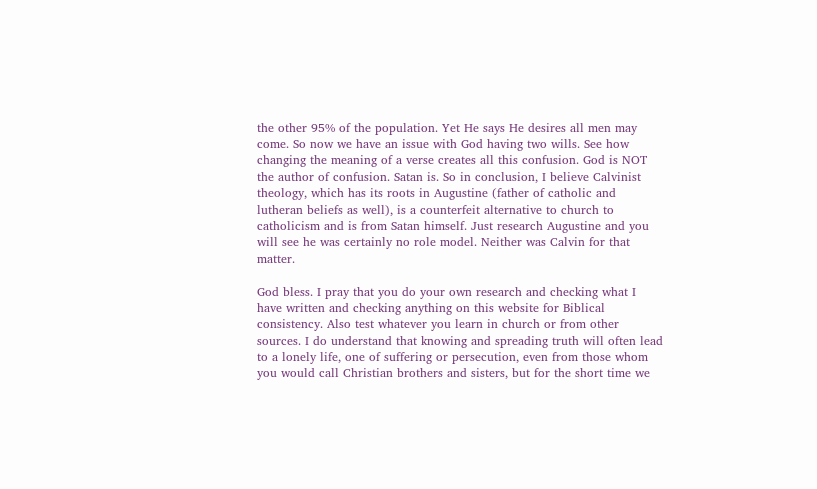the other 95% of the population. Yet He says He desires all men may come. So now we have an issue with God having two wills. See how changing the meaning of a verse creates all this confusion. God is NOT the author of confusion. Satan is. So in conclusion, I believe Calvinist theology, which has its roots in Augustine (father of catholic and lutheran beliefs as well), is a counterfeit alternative to church to catholicism and is from Satan himself. Just research Augustine and you will see he was certainly no role model. Neither was Calvin for that matter.

God bless. I pray that you do your own research and checking what I have written and checking anything on this website for Biblical consistency. Also test whatever you learn in church or from other sources. I do understand that knowing and spreading truth will often lead to a lonely life, one of suffering or persecution, even from those whom you would call Christian brothers and sisters, but for the short time we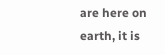are here on earth, it is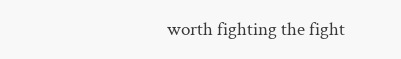worth fighting the fight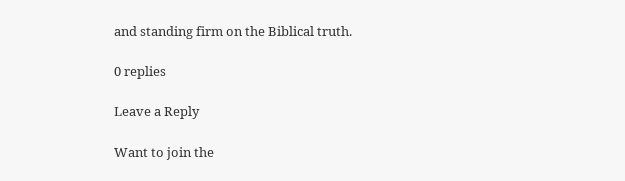and standing firm on the Biblical truth.

0 replies

Leave a Reply

Want to join the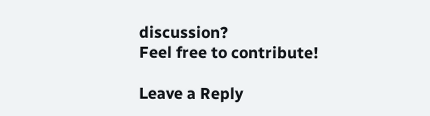discussion?
Feel free to contribute!

Leave a Reply